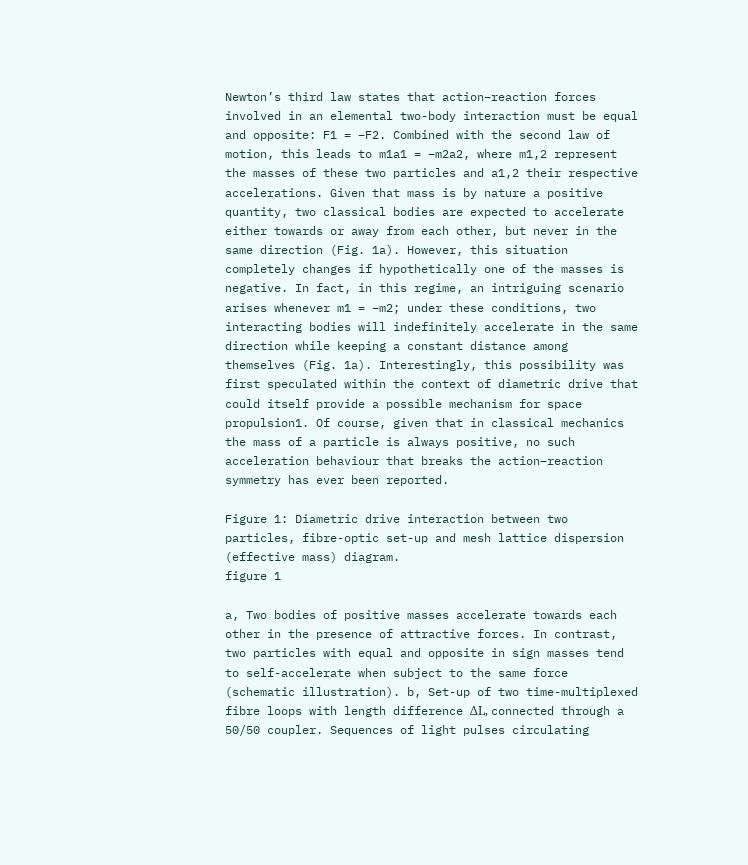Newton’s third law states that action–reaction forces involved in an elemental two-body interaction must be equal and opposite: F1 = −F2. Combined with the second law of motion, this leads to m1a1 = −m2a2, where m1,2 represent the masses of these two particles and a1,2 their respective accelerations. Given that mass is by nature a positive quantity, two classical bodies are expected to accelerate either towards or away from each other, but never in the same direction (Fig. 1a). However, this situation completely changes if hypothetically one of the masses is negative. In fact, in this regime, an intriguing scenario arises whenever m1 = −m2; under these conditions, two interacting bodies will indefinitely accelerate in the same direction while keeping a constant distance among themselves (Fig. 1a). Interestingly, this possibility was first speculated within the context of diametric drive that could itself provide a possible mechanism for space propulsion1. Of course, given that in classical mechanics the mass of a particle is always positive, no such acceleration behaviour that breaks the action–reaction symmetry has ever been reported.

Figure 1: Diametric drive interaction between two particles, fibre-optic set-up and mesh lattice dispersion (effective mass) diagram.
figure 1

a, Two bodies of positive masses accelerate towards each other in the presence of attractive forces. In contrast, two particles with equal and opposite in sign masses tend to self-accelerate when subject to the same force (schematic illustration). b, Set-up of two time-multiplexed fibre loops with length difference ΔL, connected through a 50/50 coupler. Sequences of light pulses circulating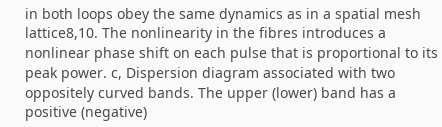in both loops obey the same dynamics as in a spatial mesh lattice8,10. The nonlinearity in the fibres introduces a nonlinear phase shift on each pulse that is proportional to its peak power. c, Dispersion diagram associated with two oppositely curved bands. The upper (lower) band has a positive (negative)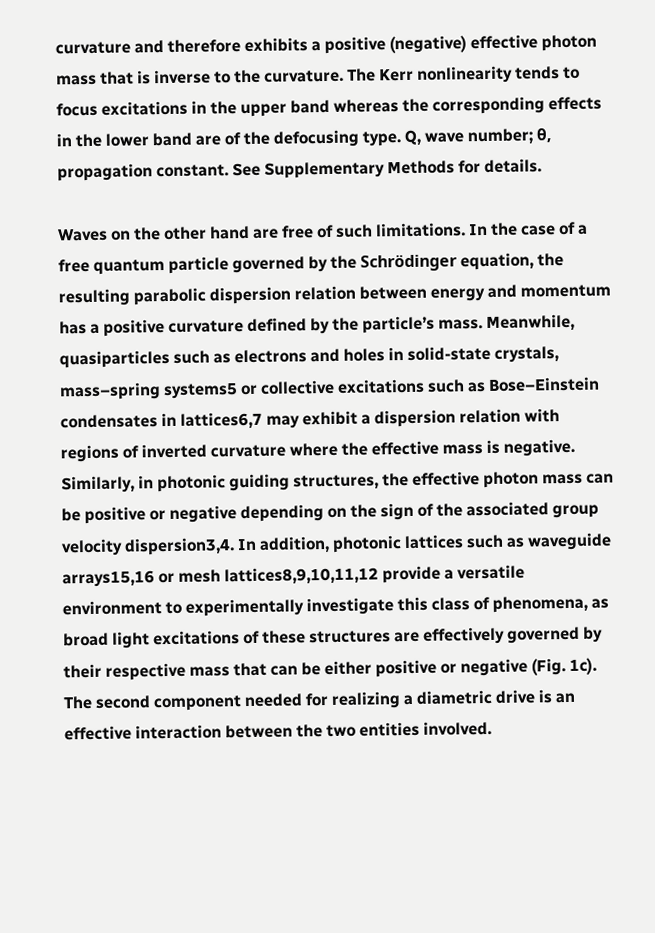curvature and therefore exhibits a positive (negative) effective photon mass that is inverse to the curvature. The Kerr nonlinearity tends to focus excitations in the upper band whereas the corresponding effects in the lower band are of the defocusing type. Q, wave number; θ, propagation constant. See Supplementary Methods for details.

Waves on the other hand are free of such limitations. In the case of a free quantum particle governed by the Schrödinger equation, the resulting parabolic dispersion relation between energy and momentum has a positive curvature defined by the particle’s mass. Meanwhile, quasiparticles such as electrons and holes in solid-state crystals, mass–spring systems5 or collective excitations such as Bose–Einstein condensates in lattices6,7 may exhibit a dispersion relation with regions of inverted curvature where the effective mass is negative. Similarly, in photonic guiding structures, the effective photon mass can be positive or negative depending on the sign of the associated group velocity dispersion3,4. In addition, photonic lattices such as waveguide arrays15,16 or mesh lattices8,9,10,11,12 provide a versatile environment to experimentally investigate this class of phenomena, as broad light excitations of these structures are effectively governed by their respective mass that can be either positive or negative (Fig. 1c). The second component needed for realizing a diametric drive is an effective interaction between the two entities involved.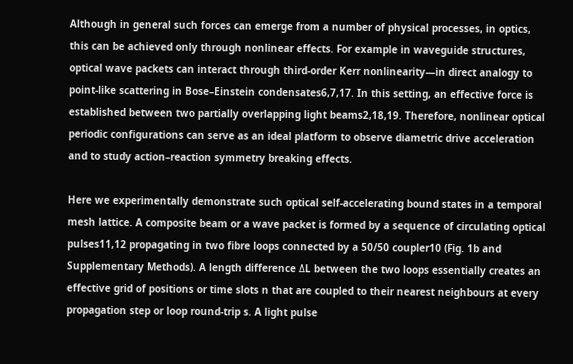Although in general such forces can emerge from a number of physical processes, in optics, this can be achieved only through nonlinear effects. For example in waveguide structures, optical wave packets can interact through third-order Kerr nonlinearity—in direct analogy to point-like scattering in Bose–Einstein condensates6,7,17. In this setting, an effective force is established between two partially overlapping light beams2,18,19. Therefore, nonlinear optical periodic configurations can serve as an ideal platform to observe diametric drive acceleration and to study action–reaction symmetry breaking effects.

Here we experimentally demonstrate such optical self-accelerating bound states in a temporal mesh lattice. A composite beam or a wave packet is formed by a sequence of circulating optical pulses11,12 propagating in two fibre loops connected by a 50/50 coupler10 (Fig. 1b and Supplementary Methods). A length difference ΔL between the two loops essentially creates an effective grid of positions or time slots n that are coupled to their nearest neighbours at every propagation step or loop round-trip s. A light pulse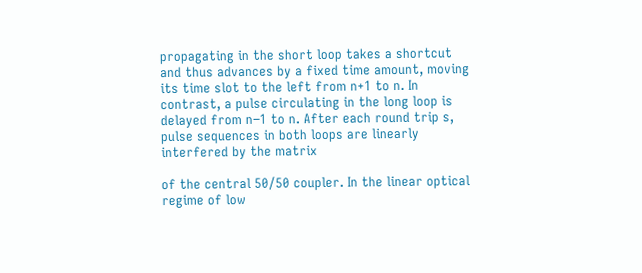propagating in the short loop takes a shortcut and thus advances by a fixed time amount, moving its time slot to the left from n+1 to n. In contrast, a pulse circulating in the long loop is delayed from n−1 to n. After each round trip s, pulse sequences in both loops are linearly interfered by the matrix

of the central 50/50 coupler. In the linear optical regime of low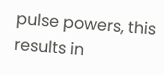pulse powers, this results in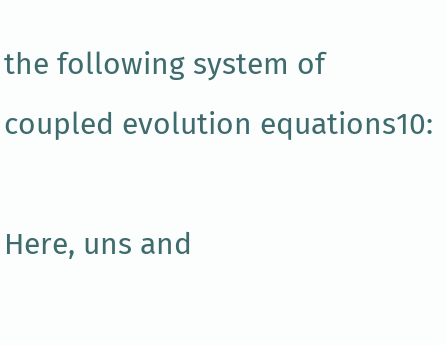the following system of coupled evolution equations10:

Here, uns and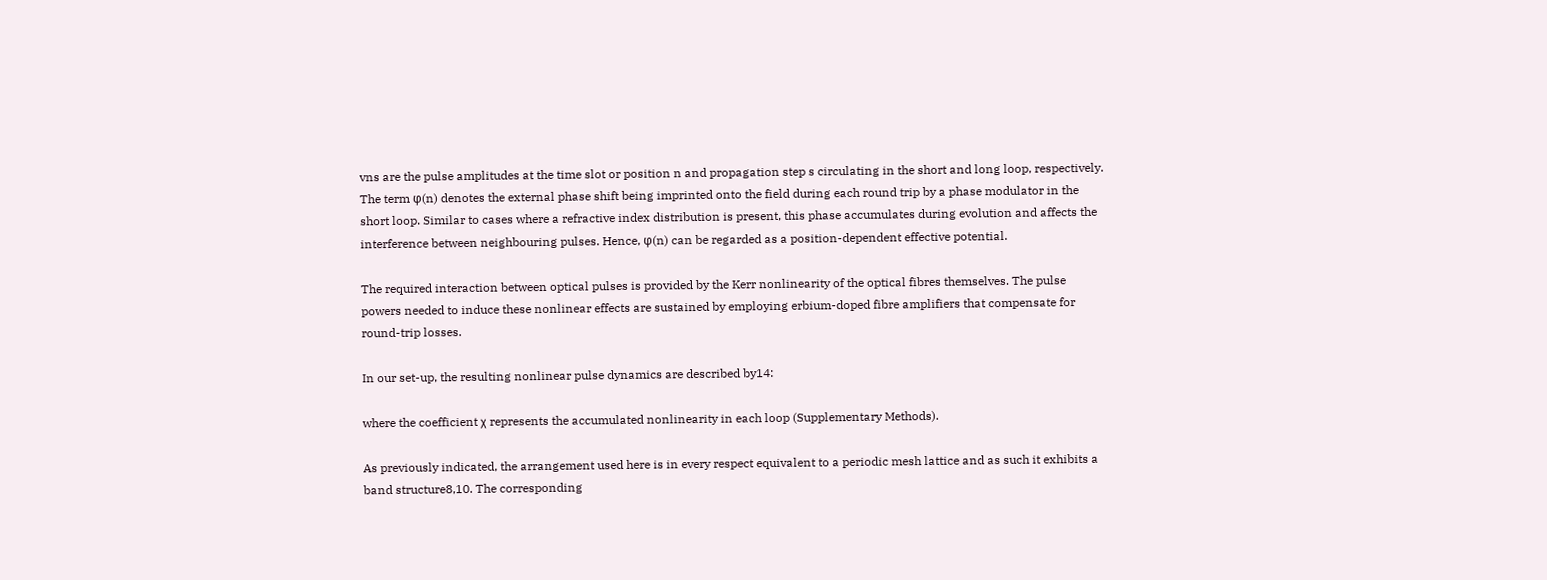vns are the pulse amplitudes at the time slot or position n and propagation step s circulating in the short and long loop, respectively. The term φ(n) denotes the external phase shift being imprinted onto the field during each round trip by a phase modulator in the short loop. Similar to cases where a refractive index distribution is present, this phase accumulates during evolution and affects the interference between neighbouring pulses. Hence, φ(n) can be regarded as a position-dependent effective potential.

The required interaction between optical pulses is provided by the Kerr nonlinearity of the optical fibres themselves. The pulse powers needed to induce these nonlinear effects are sustained by employing erbium-doped fibre amplifiers that compensate for round-trip losses.

In our set-up, the resulting nonlinear pulse dynamics are described by14:

where the coefficient χ represents the accumulated nonlinearity in each loop (Supplementary Methods).

As previously indicated, the arrangement used here is in every respect equivalent to a periodic mesh lattice and as such it exhibits a band structure8,10. The corresponding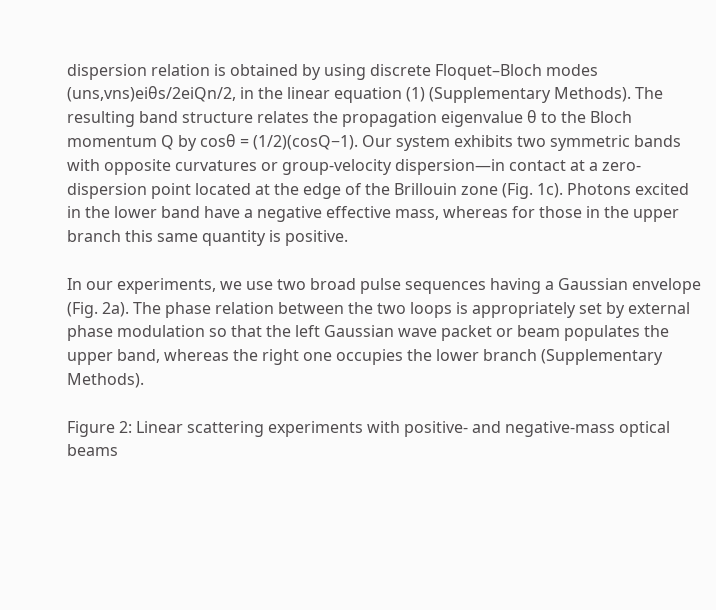dispersion relation is obtained by using discrete Floquet–Bloch modes (uns,vns)eiθs/2eiQn/2, in the linear equation (1) (Supplementary Methods). The resulting band structure relates the propagation eigenvalue θ to the Bloch momentum Q by cosθ = (1/2)(cosQ−1). Our system exhibits two symmetric bands with opposite curvatures or group-velocity dispersion—in contact at a zero-dispersion point located at the edge of the Brillouin zone (Fig. 1c). Photons excited in the lower band have a negative effective mass, whereas for those in the upper branch this same quantity is positive.

In our experiments, we use two broad pulse sequences having a Gaussian envelope (Fig. 2a). The phase relation between the two loops is appropriately set by external phase modulation so that the left Gaussian wave packet or beam populates the upper band, whereas the right one occupies the lower branch (Supplementary Methods).

Figure 2: Linear scattering experiments with positive- and negative-mass optical beams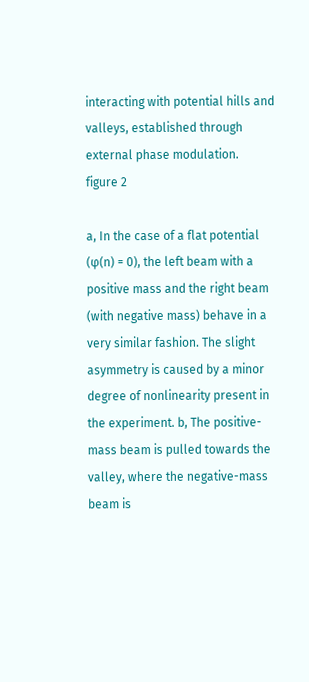interacting with potential hills and valleys, established through external phase modulation.
figure 2

a, In the case of a flat potential (φ(n) = 0), the left beam with a positive mass and the right beam (with negative mass) behave in a very similar fashion. The slight asymmetry is caused by a minor degree of nonlinearity present in the experiment. b, The positive-mass beam is pulled towards the valley, where the negative-mass beam is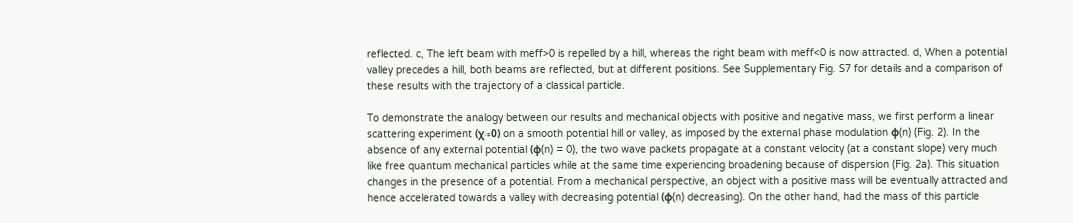reflected. c, The left beam with meff>0 is repelled by a hill, whereas the right beam with meff<0 is now attracted. d, When a potential valley precedes a hill, both beams are reflected, but at different positions. See Supplementary Fig. S7 for details and a comparison of these results with the trajectory of a classical particle.

To demonstrate the analogy between our results and mechanical objects with positive and negative mass, we first perform a linear scattering experiment (χ≈0) on a smooth potential hill or valley, as imposed by the external phase modulation φ(n) (Fig. 2). In the absence of any external potential (φ(n) = 0), the two wave packets propagate at a constant velocity (at a constant slope) very much like free quantum mechanical particles while at the same time experiencing broadening because of dispersion (Fig. 2a). This situation changes in the presence of a potential. From a mechanical perspective, an object with a positive mass will be eventually attracted and hence accelerated towards a valley with decreasing potential (φ(n) decreasing). On the other hand, had the mass of this particle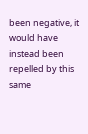been negative, it would have instead been repelled by this same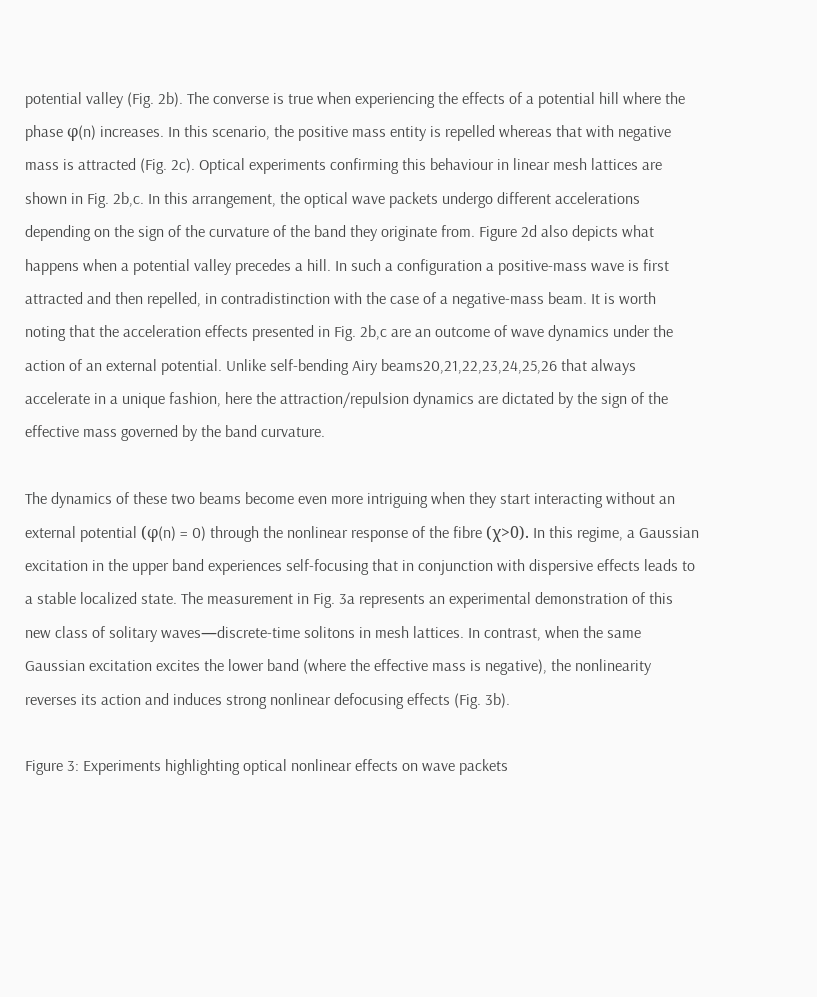potential valley (Fig. 2b). The converse is true when experiencing the effects of a potential hill where the phase φ(n) increases. In this scenario, the positive mass entity is repelled whereas that with negative mass is attracted (Fig. 2c). Optical experiments confirming this behaviour in linear mesh lattices are shown in Fig. 2b,c. In this arrangement, the optical wave packets undergo different accelerations depending on the sign of the curvature of the band they originate from. Figure 2d also depicts what happens when a potential valley precedes a hill. In such a configuration a positive-mass wave is first attracted and then repelled, in contradistinction with the case of a negative-mass beam. It is worth noting that the acceleration effects presented in Fig. 2b,c are an outcome of wave dynamics under the action of an external potential. Unlike self-bending Airy beams20,21,22,23,24,25,26 that always accelerate in a unique fashion, here the attraction/repulsion dynamics are dictated by the sign of the effective mass governed by the band curvature.

The dynamics of these two beams become even more intriguing when they start interacting without an external potential (φ(n) = 0) through the nonlinear response of the fibre (χ>0). In this regime, a Gaussian excitation in the upper band experiences self-focusing that in conjunction with dispersive effects leads to a stable localized state. The measurement in Fig. 3a represents an experimental demonstration of this new class of solitary waves—discrete-time solitons in mesh lattices. In contrast, when the same Gaussian excitation excites the lower band (where the effective mass is negative), the nonlinearity reverses its action and induces strong nonlinear defocusing effects (Fig. 3b).

Figure 3: Experiments highlighting optical nonlinear effects on wave packets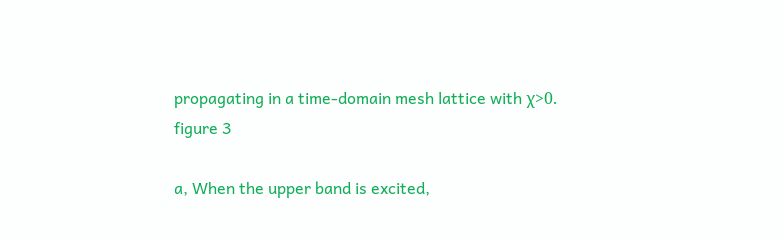propagating in a time-domain mesh lattice with χ>0.
figure 3

a, When the upper band is excited,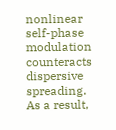nonlinear self-phase modulation counteracts dispersive spreading. As a result,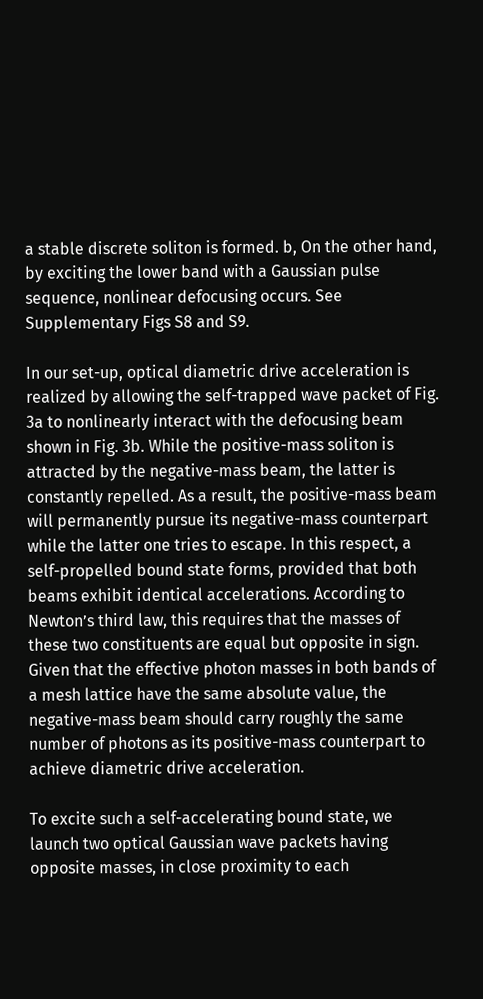a stable discrete soliton is formed. b, On the other hand, by exciting the lower band with a Gaussian pulse sequence, nonlinear defocusing occurs. See Supplementary Figs S8 and S9.

In our set-up, optical diametric drive acceleration is realized by allowing the self-trapped wave packet of Fig. 3a to nonlinearly interact with the defocusing beam shown in Fig. 3b. While the positive-mass soliton is attracted by the negative-mass beam, the latter is constantly repelled. As a result, the positive-mass beam will permanently pursue its negative-mass counterpart while the latter one tries to escape. In this respect, a self-propelled bound state forms, provided that both beams exhibit identical accelerations. According to Newton’s third law, this requires that the masses of these two constituents are equal but opposite in sign. Given that the effective photon masses in both bands of a mesh lattice have the same absolute value, the negative-mass beam should carry roughly the same number of photons as its positive-mass counterpart to achieve diametric drive acceleration.

To excite such a self-accelerating bound state, we launch two optical Gaussian wave packets having opposite masses, in close proximity to each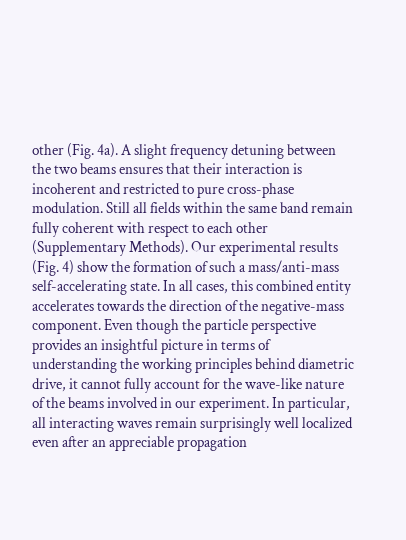other (Fig. 4a). A slight frequency detuning between the two beams ensures that their interaction is incoherent and restricted to pure cross-phase modulation. Still all fields within the same band remain fully coherent with respect to each other (Supplementary Methods). Our experimental results (Fig. 4) show the formation of such a mass/anti-mass self-accelerating state. In all cases, this combined entity accelerates towards the direction of the negative-mass component. Even though the particle perspective provides an insightful picture in terms of understanding the working principles behind diametric drive, it cannot fully account for the wave-like nature of the beams involved in our experiment. In particular, all interacting waves remain surprisingly well localized even after an appreciable propagation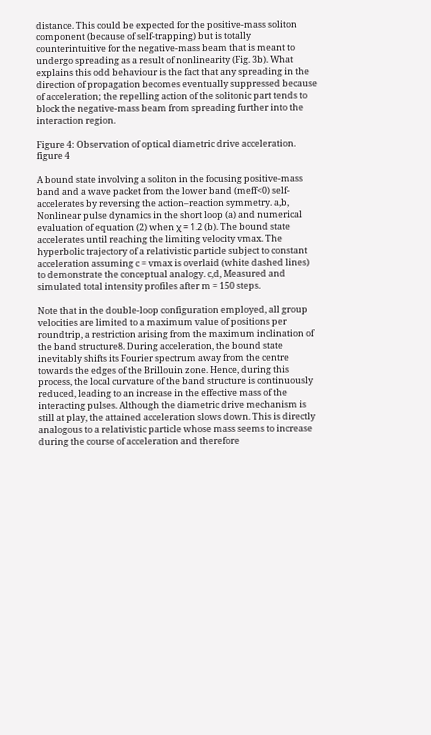distance. This could be expected for the positive-mass soliton component (because of self-trapping) but is totally counterintuitive for the negative-mass beam that is meant to undergo spreading as a result of nonlinearity (Fig. 3b). What explains this odd behaviour is the fact that any spreading in the direction of propagation becomes eventually suppressed because of acceleration; the repelling action of the solitonic part tends to block the negative-mass beam from spreading further into the interaction region.

Figure 4: Observation of optical diametric drive acceleration.
figure 4

A bound state involving a soliton in the focusing positive-mass band and a wave packet from the lower band (meff<0) self-accelerates by reversing the action–reaction symmetry. a,b, Nonlinear pulse dynamics in the short loop (a) and numerical evaluation of equation (2) when χ = 1.2 (b). The bound state accelerates until reaching the limiting velocity vmax. The hyperbolic trajectory of a relativistic particle subject to constant acceleration assuming c = vmax is overlaid (white dashed lines) to demonstrate the conceptual analogy. c,d, Measured and simulated total intensity profiles after m = 150 steps.

Note that in the double-loop configuration employed, all group velocities are limited to a maximum value of positions per roundtrip, a restriction arising from the maximum inclination of the band structure8. During acceleration, the bound state inevitably shifts its Fourier spectrum away from the centre towards the edges of the Brillouin zone. Hence, during this process, the local curvature of the band structure is continuously reduced, leading to an increase in the effective mass of the interacting pulses. Although the diametric drive mechanism is still at play, the attained acceleration slows down. This is directly analogous to a relativistic particle whose mass seems to increase during the course of acceleration and therefore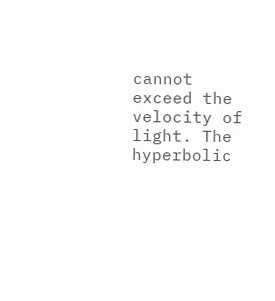cannot exceed the velocity of light. The hyperbolic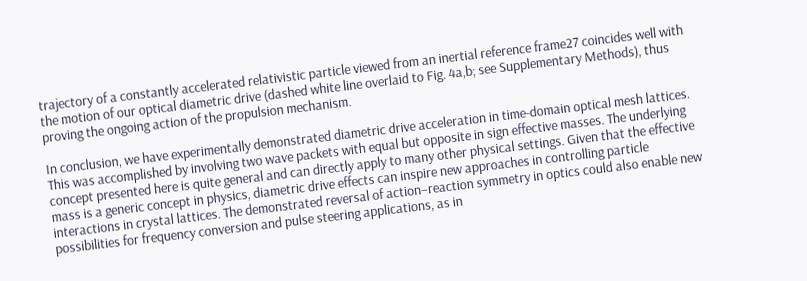trajectory of a constantly accelerated relativistic particle viewed from an inertial reference frame27 coincides well with the motion of our optical diametric drive (dashed white line overlaid to Fig. 4a,b; see Supplementary Methods), thus proving the ongoing action of the propulsion mechanism.

In conclusion, we have experimentally demonstrated diametric drive acceleration in time-domain optical mesh lattices. This was accomplished by involving two wave packets with equal but opposite in sign effective masses. The underlying concept presented here is quite general and can directly apply to many other physical settings. Given that the effective mass is a generic concept in physics, diametric drive effects can inspire new approaches in controlling particle interactions in crystal lattices. The demonstrated reversal of action–reaction symmetry in optics could also enable new possibilities for frequency conversion and pulse steering applications, as in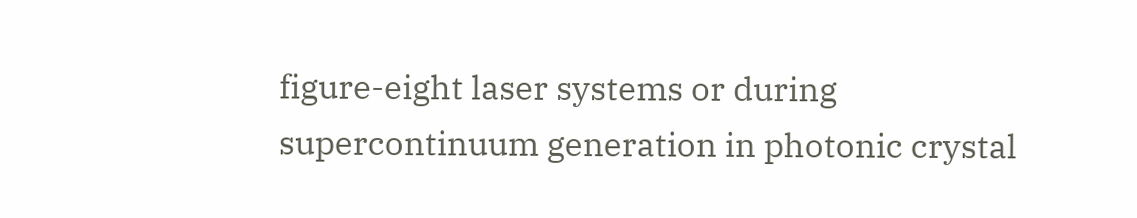figure-eight laser systems or during supercontinuum generation in photonic crystal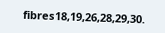fibres18,19,26,28,29,30.